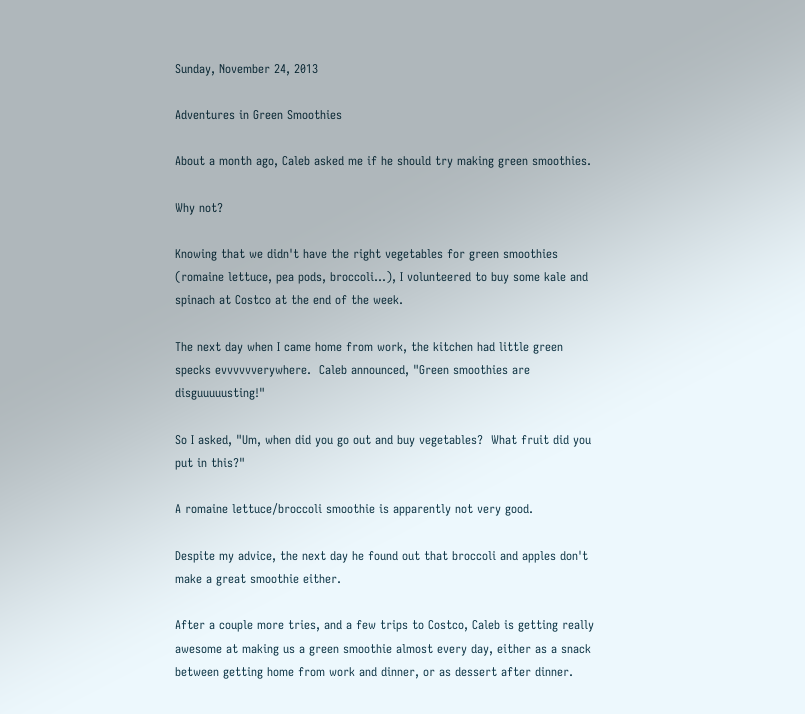Sunday, November 24, 2013

Adventures in Green Smoothies

About a month ago, Caleb asked me if he should try making green smoothies.

Why not?

Knowing that we didn't have the right vegetables for green smoothies (romaine lettuce, pea pods, broccoli...), I volunteered to buy some kale and spinach at Costco at the end of the week.

The next day when I came home from work, the kitchen had little green specks evvvvvverywhere.  Caleb announced, "Green smoothies are disguuuuusting!"

So I asked, "Um, when did you go out and buy vegetables?  What fruit did you put in this?"

A romaine lettuce/broccoli smoothie is apparently not very good.

Despite my advice, the next day he found out that broccoli and apples don't make a great smoothie either.

After a couple more tries, and a few trips to Costco, Caleb is getting really awesome at making us a green smoothie almost every day, either as a snack between getting home from work and dinner, or as dessert after dinner.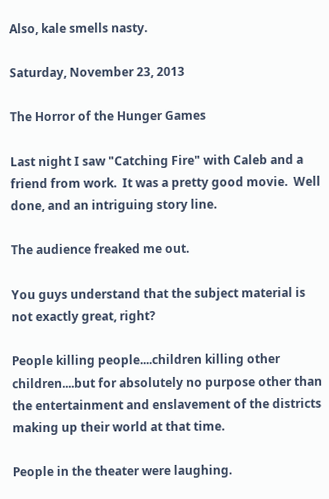Also, kale smells nasty.

Saturday, November 23, 2013

The Horror of the Hunger Games

Last night I saw "Catching Fire" with Caleb and a friend from work.  It was a pretty good movie.  Well done, and an intriguing story line.

The audience freaked me out.

You guys understand that the subject material is not exactly great, right?

People killing people....children killing other children....but for absolutely no purpose other than the entertainment and enslavement of the districts making up their world at that time.

People in the theater were laughing.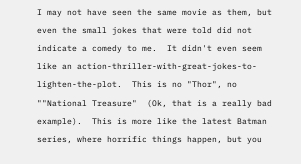I may not have seen the same movie as them, but even the small jokes that were told did not indicate a comedy to me.  It didn't even seem like an action-thriller-with-great-jokes-to-lighten-the-plot.  This is no "Thor", no ""National Treasure"  (Ok, that is a really bad example).  This is more like the latest Batman series, where horrific things happen, but you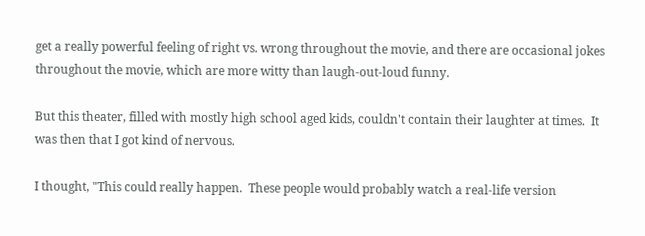get a really powerful feeling of right vs. wrong throughout the movie, and there are occasional jokes throughout the movie, which are more witty than laugh-out-loud funny.

But this theater, filled with mostly high school aged kids, couldn't contain their laughter at times.  It was then that I got kind of nervous.

I thought, "This could really happen.  These people would probably watch a real-life version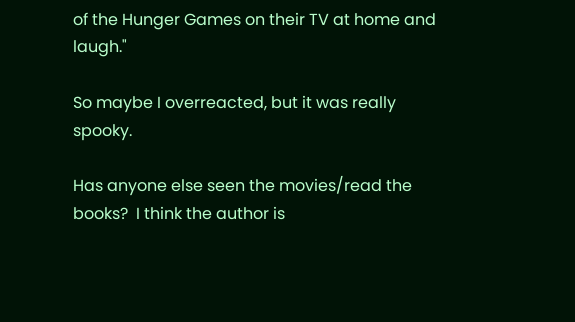of the Hunger Games on their TV at home and laugh."

So maybe I overreacted, but it was really spooky.

Has anyone else seen the movies/read the books?  I think the author is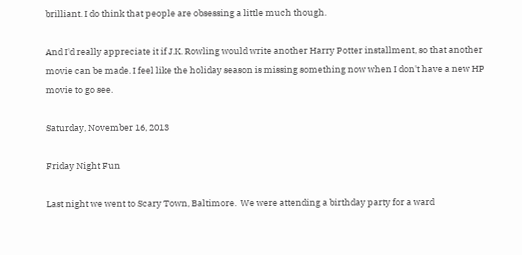brilliant. I do think that people are obsessing a little much though.

And I'd really appreciate it if J.K. Rowling would write another Harry Potter installment, so that another movie can be made. I feel like the holiday season is missing something now when I don't have a new HP movie to go see.

Saturday, November 16, 2013

Friday Night Fun

Last night we went to Scary Town, Baltimore.  We were attending a birthday party for a ward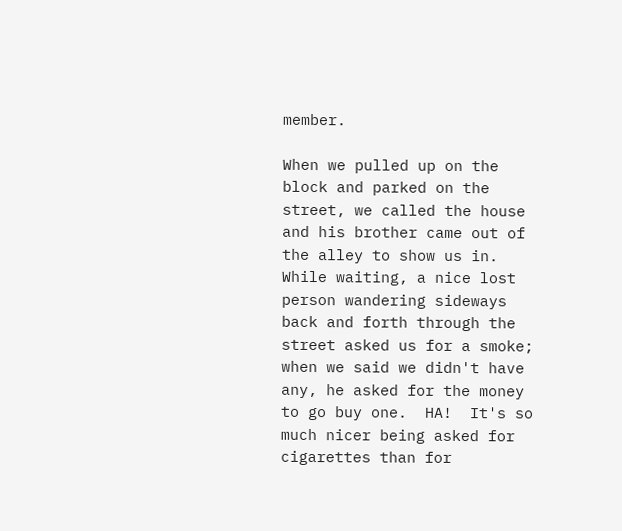member.

When we pulled up on the block and parked on the street, we called the house and his brother came out of the alley to show us in.  While waiting, a nice lost person wandering sideways back and forth through the street asked us for a smoke; when we said we didn't have any, he asked for the money to go buy one.  HA!  It's so much nicer being asked for cigarettes than for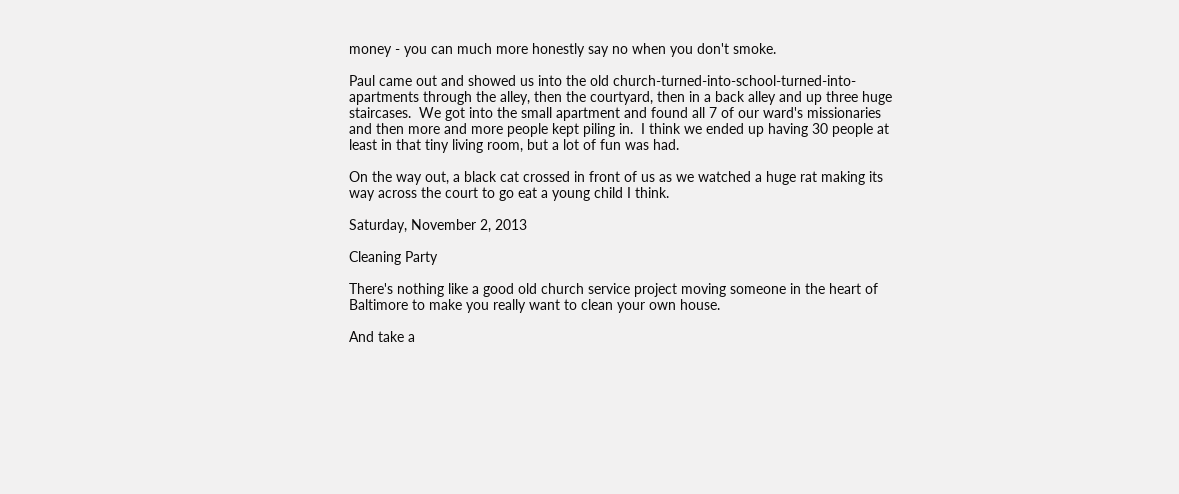money - you can much more honestly say no when you don't smoke.

Paul came out and showed us into the old church-turned-into-school-turned-into-apartments through the alley, then the courtyard, then in a back alley and up three huge staircases.  We got into the small apartment and found all 7 of our ward's missionaries and then more and more people kept piling in.  I think we ended up having 30 people at least in that tiny living room, but a lot of fun was had.

On the way out, a black cat crossed in front of us as we watched a huge rat making its way across the court to go eat a young child I think.

Saturday, November 2, 2013

Cleaning Party

There's nothing like a good old church service project moving someone in the heart of Baltimore to make you really want to clean your own house.

And take a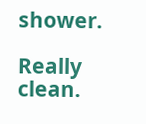shower.

Really clean.